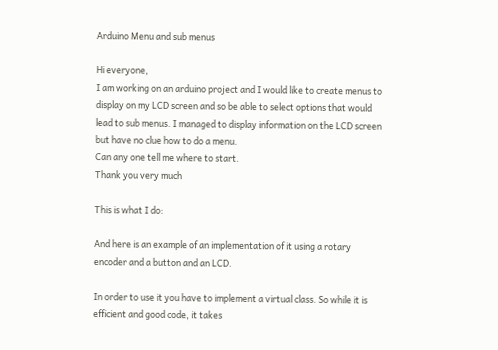Arduino Menu and sub menus

Hi everyone,
I am working on an arduino project and I would like to create menus to display on my LCD screen and so be able to select options that would lead to sub menus. I managed to display information on the LCD screen but have no clue how to do a menu.
Can any one tell me where to start.
Thank you very much

This is what I do:

And here is an example of an implementation of it using a rotary encoder and a button and an LCD.

In order to use it you have to implement a virtual class. So while it is efficient and good code, it takes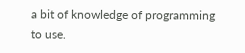a bit of knowledge of programming to use.